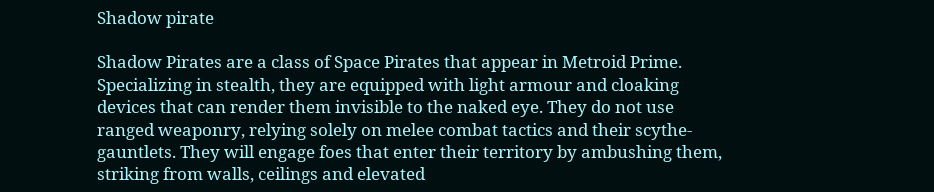Shadow pirate

Shadow Pirates are a class of Space Pirates that appear in Metroid Prime. Specializing in stealth, they are equipped with light armour and cloaking devices that can render them invisible to the naked eye. They do not use ranged weaponry, relying solely on melee combat tactics and their scythe-gauntlets. They will engage foes that enter their territory by ambushing them, striking from walls, ceilings and elevated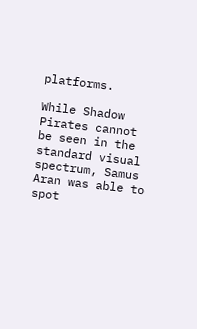platforms.

While Shadow Pirates cannot be seen in the standard visual spectrum, Samus Aran was able to spot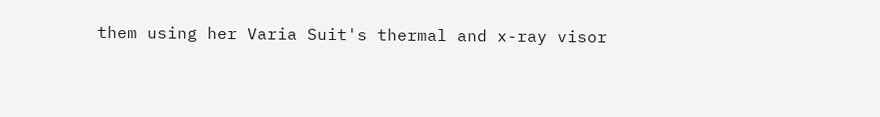them using her Varia Suit's thermal and x-ray visor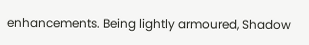enhancements. Being lightly armoured, Shadow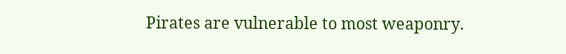Pirates are vulnerable to most weaponry.